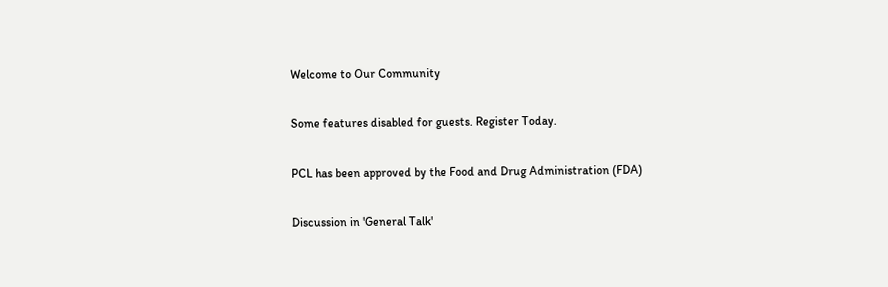Welcome to Our Community

Some features disabled for guests. Register Today.

PCL has been approved by the Food and Drug Administration (FDA)

Discussion in 'General Talk'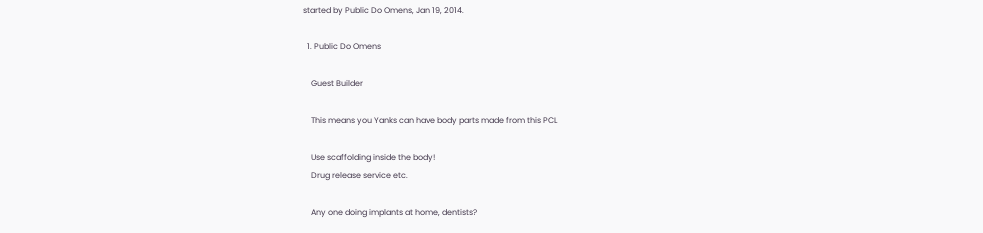started by Public Do Omens, Jan 19, 2014.

  1. Public Do Omens

    Guest Builder

    This means you Yanks can have body parts made from this PCL

    Use scaffolding inside the body!
    Drug release service etc.

    Any one doing implants at home, dentists?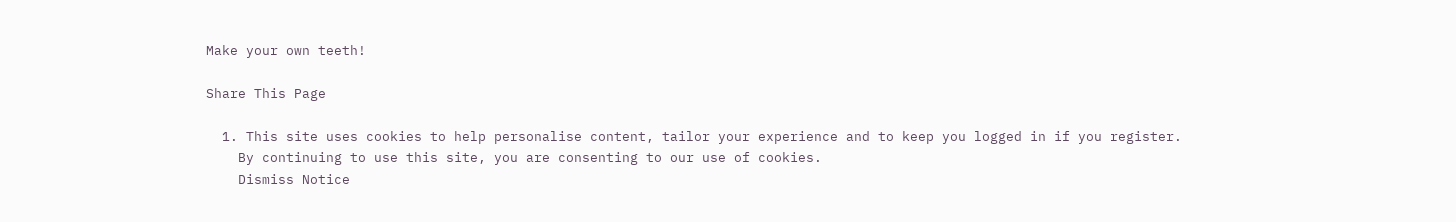Make your own teeth!

Share This Page

  1. This site uses cookies to help personalise content, tailor your experience and to keep you logged in if you register.
    By continuing to use this site, you are consenting to our use of cookies.
    Dismiss Notice